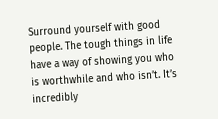Surround yourself with good people. The tough things in life have a way of showing you who is worthwhile and who isn’t. It’s incredibly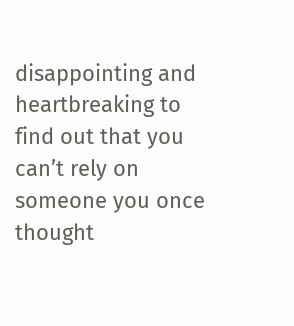disappointing and heartbreaking to find out that you can’t rely on someone you once thought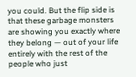you could. But the flip side is that these garbage monsters are showing you exactly where they belong — out of your life entirely with the rest of the people who just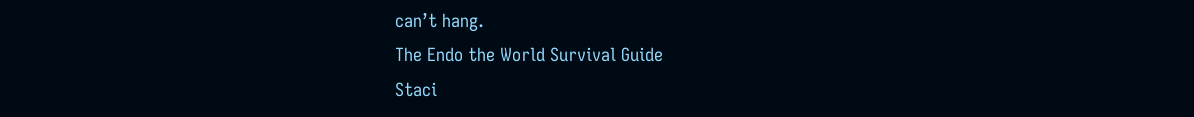can’t hang.
The Endo the World Survival Guide
Staci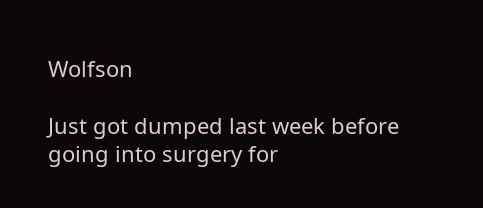Wolfson

Just got dumped last week before going into surgery for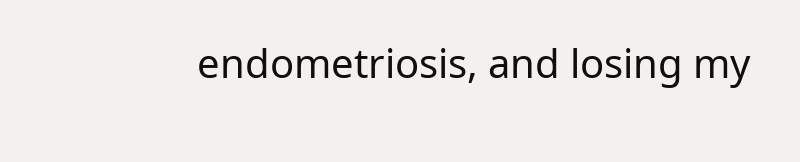endometriosis, and losing my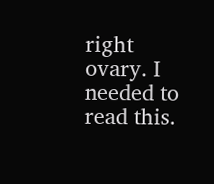right ovary. I needed to read this.